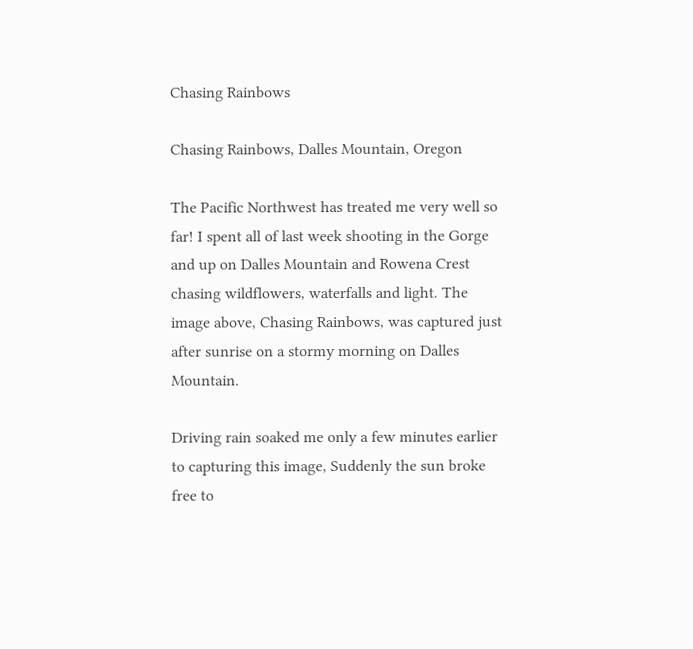Chasing Rainbows

Chasing Rainbows, Dalles Mountain, Oregon

The Pacific Northwest has treated me very well so far! I spent all of last week shooting in the Gorge and up on Dalles Mountain and Rowena Crest chasing wildflowers, waterfalls and light. The image above, Chasing Rainbows, was captured just after sunrise on a stormy morning on Dalles Mountain.

Driving rain soaked me only a few minutes earlier to capturing this image, Suddenly the sun broke free to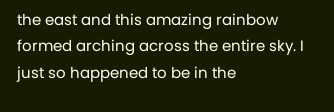the east and this amazing rainbow formed arching across the entire sky. I just so happened to be in the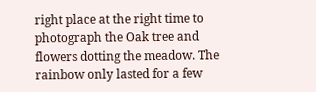right place at the right time to photograph the Oak tree and flowers dotting the meadow. The rainbow only lasted for a few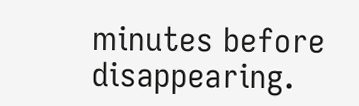minutes before disappearing.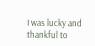I was lucky and thankful to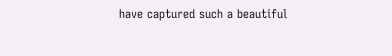have captured such a beautiful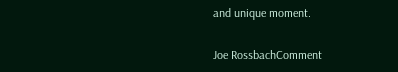and unique moment.

Joe RossbachComment